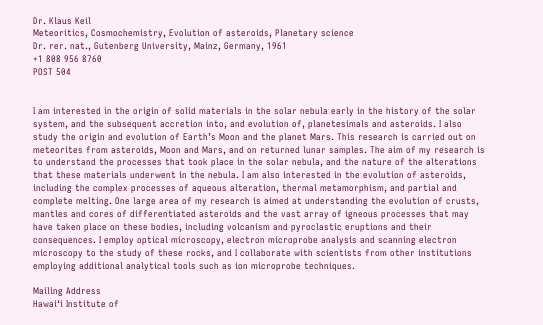Dr. Klaus Keil
Meteoritics, Cosmochemistry, Evolution of asteroids, Planetary science
Dr. rer. nat., Gutenberg University, Mainz, Germany, 1961
+1 808 956 8760
POST 504


I am interested in the origin of solid materials in the solar nebula early in the history of the solar system, and the subsequent accretion into, and evolution of, planetesimals and asteroids. I also study the origin and evolution of Earth’s Moon and the planet Mars. This research is carried out on meteorites from asteroids, Moon and Mars, and on returned lunar samples. The aim of my research is to understand the processes that took place in the solar nebula, and the nature of the alterations that these materials underwent in the nebula. I am also interested in the evolution of asteroids, including the complex processes of aqueous alteration, thermal metamorphism, and partial and complete melting. One large area of my research is aimed at understanding the evolution of crusts, mantles and cores of differentiated asteroids and the vast array of igneous processes that may have taken place on these bodies, including volcanism and pyroclastic eruptions and their consequences. I employ optical microscopy, electron microprobe analysis and scanning electron microscopy to the study of these rocks, and I collaborate with scientists from other institutions employing additional analytical tools such as ion microprobe techniques.

Mailing Address
Hawai‘i Institute of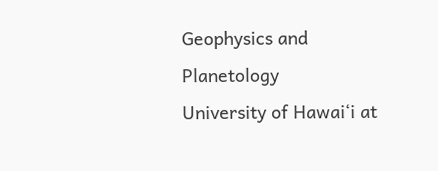Geophysics and Planetology
University of Hawai‘i at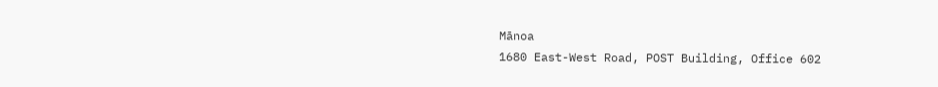Mānoa
1680 East-West Road, POST Building, Office 602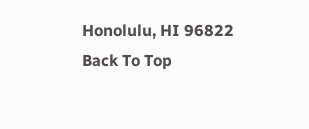Honolulu, HI 96822
Back To Top